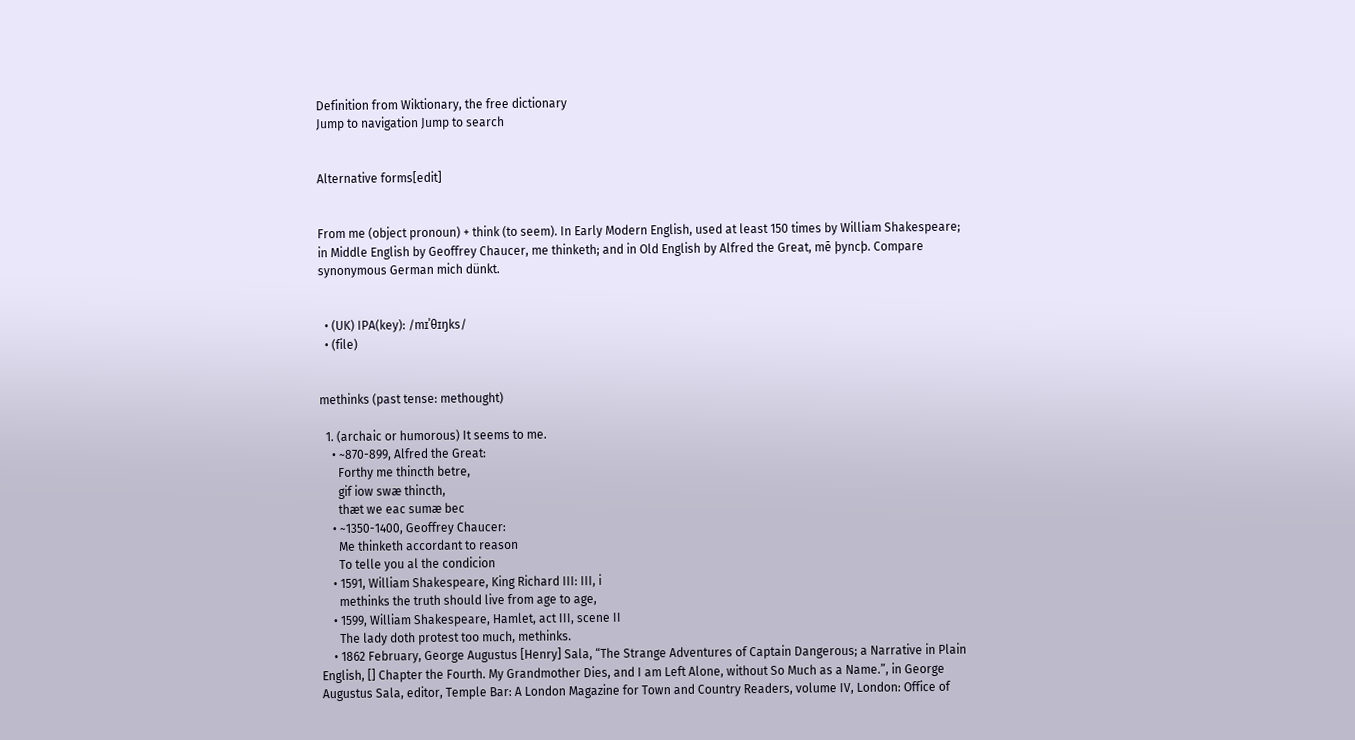Definition from Wiktionary, the free dictionary
Jump to navigation Jump to search


Alternative forms[edit]


From me (object pronoun) + think (to seem). In Early Modern English, used at least 150 times by William Shakespeare; in Middle English by Geoffrey Chaucer, me thinketh; and in Old English by Alfred the Great, mē þyncþ. Compare synonymous German mich dünkt.


  • (UK) IPA(key): /mɪˈθɪŋks/
  • (file)


methinks (past tense: methought)

  1. (archaic or humorous) It seems to me.
    • ~870-899, Alfred the Great:
      Forthy me thincth betre,
      gif iow swæ thincth,
      thæt we eac sumæ bec
    • ~1350-1400, Geoffrey Chaucer:
      Me thinketh accordant to reason
      To telle you al the condicion
    • 1591, William Shakespeare, King Richard III: III, i
      methinks the truth should live from age to age,
    • 1599, William Shakespeare, Hamlet, act III, scene II
      The lady doth protest too much, methinks.
    • 1862 February, George Augustus [Henry] Sala, “The Strange Adventures of Captain Dangerous; a Narrative in Plain English, [] Chapter the Fourth. My Grandmother Dies, and I am Left Alone, without So Much as a Name.”, in George Augustus Sala, editor, Temple Bar: A London Magazine for Town and Country Readers, volume IV, London: Office of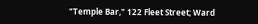"Temple Bar," 122 Fleet Street; Ward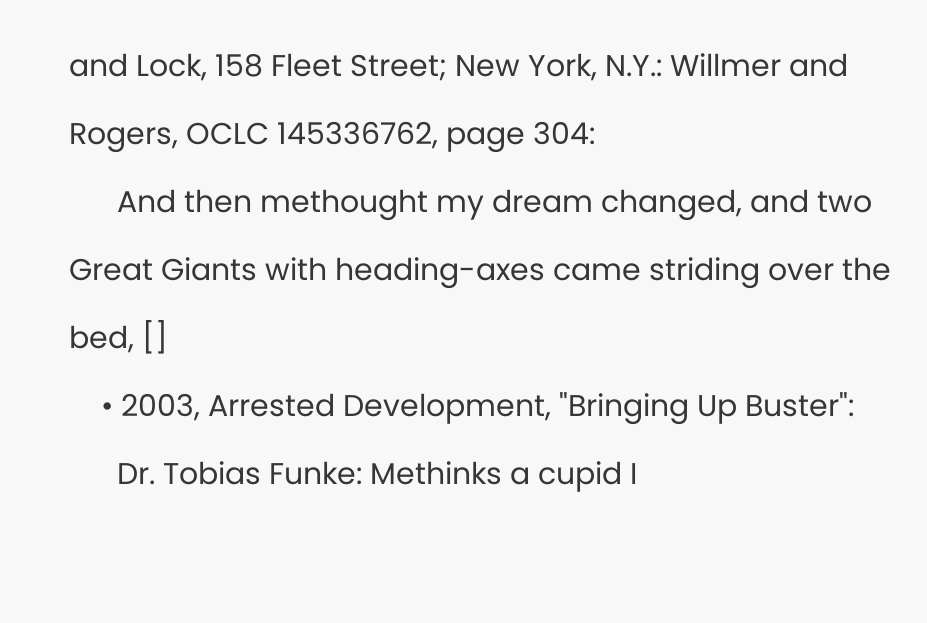and Lock, 158 Fleet Street; New York, N.Y.: Willmer and Rogers, OCLC 145336762, page 304:
      And then methought my dream changed, and two Great Giants with heading-axes came striding over the bed, []
    • 2003, Arrested Development, "Bringing Up Buster":
      Dr. Tobias Funke: Methinks a cupid I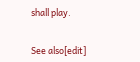shall play.


See also[edit]